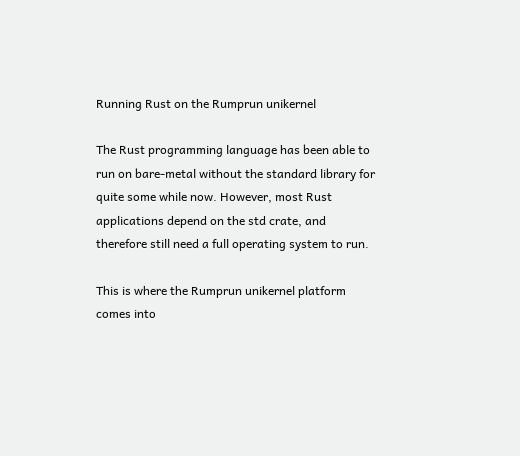Running Rust on the Rumprun unikernel

The Rust programming language has been able to run on bare-metal without the standard library for quite some while now. However, most Rust applications depend on the std crate, and therefore still need a full operating system to run.

This is where the Rumprun unikernel platform comes into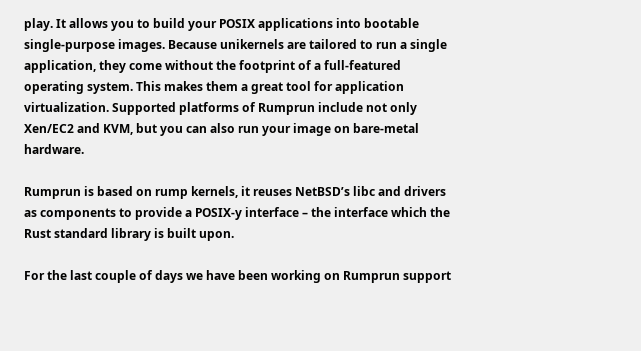play. It allows you to build your POSIX applications into bootable single-purpose images. Because unikernels are tailored to run a single application, they come without the footprint of a full-featured operating system. This makes them a great tool for application virtualization. Supported platforms of Rumprun include not only Xen/EC2 and KVM, but you can also run your image on bare-metal hardware.

Rumprun is based on rump kernels, it reuses NetBSD’s libc and drivers as components to provide a POSIX-y interface – the interface which the Rust standard library is built upon.

For the last couple of days we have been working on Rumprun support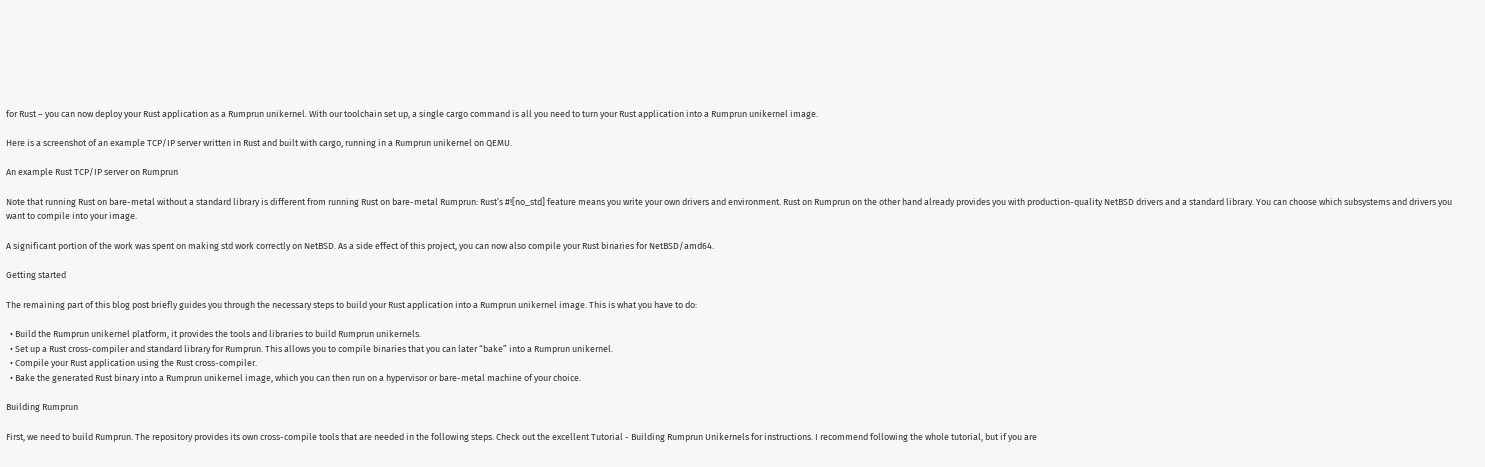for Rust – you can now deploy your Rust application as a Rumprun unikernel. With our toolchain set up, a single cargo command is all you need to turn your Rust application into a Rumprun unikernel image.

Here is a screenshot of an example TCP/IP server written in Rust and built with cargo, running in a Rumprun unikernel on QEMU.

An example Rust TCP/IP server on Rumprun

Note that running Rust on bare-metal without a standard library is different from running Rust on bare-metal Rumprun: Rust’s #![no_std] feature means you write your own drivers and environment. Rust on Rumprun on the other hand already provides you with production-quality NetBSD drivers and a standard library. You can choose which subsystems and drivers you want to compile into your image.

A significant portion of the work was spent on making std work correctly on NetBSD. As a side effect of this project, you can now also compile your Rust binaries for NetBSD/amd64.

Getting started

The remaining part of this blog post briefly guides you through the necessary steps to build your Rust application into a Rumprun unikernel image. This is what you have to do:

  • Build the Rumprun unikernel platform, it provides the tools and libraries to build Rumprun unikernels.
  • Set up a Rust cross-compiler and standard library for Rumprun. This allows you to compile binaries that you can later “bake” into a Rumprun unikernel.
  • Compile your Rust application using the Rust cross-compiler.
  • Bake the generated Rust binary into a Rumprun unikernel image, which you can then run on a hypervisor or bare-metal machine of your choice.

Building Rumprun

First, we need to build Rumprun. The repository provides its own cross-compile tools that are needed in the following steps. Check out the excellent Tutorial - Building Rumprun Unikernels for instructions. I recommend following the whole tutorial, but if you are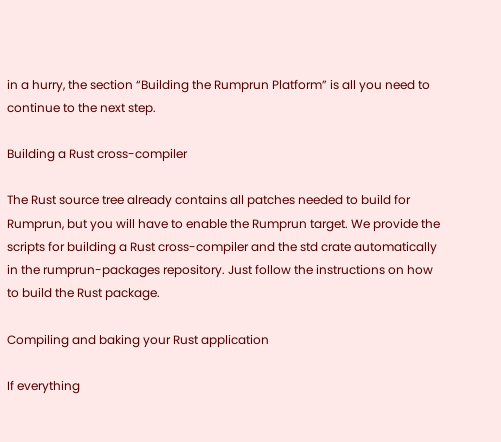in a hurry, the section “Building the Rumprun Platform” is all you need to continue to the next step.

Building a Rust cross-compiler

The Rust source tree already contains all patches needed to build for Rumprun, but you will have to enable the Rumprun target. We provide the scripts for building a Rust cross-compiler and the std crate automatically in the rumprun-packages repository. Just follow the instructions on how to build the Rust package.

Compiling and baking your Rust application

If everything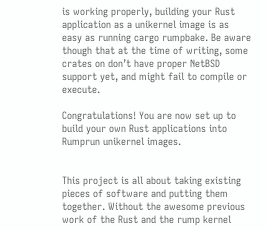is working properly, building your Rust application as a unikernel image is as easy as running cargo rumpbake. Be aware though that at the time of writing, some crates on don’t have proper NetBSD support yet, and might fail to compile or execute.

Congratulations! You are now set up to build your own Rust applications into Rumprun unikernel images.


This project is all about taking existing pieces of software and putting them together. Without the awesome previous work of the Rust and the rump kernel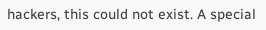hackers, this could not exist. A special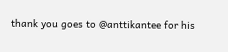thank you goes to @anttikantee for his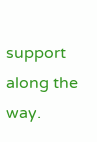support along the way.